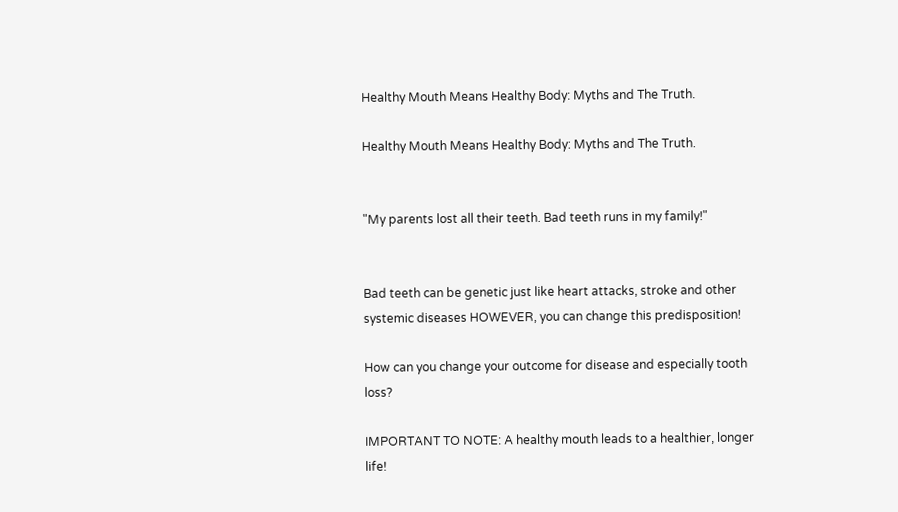Healthy Mouth Means Healthy Body: Myths and The Truth.

Healthy Mouth Means Healthy Body: Myths and The Truth.


"My parents lost all their teeth. Bad teeth runs in my family!"


Bad teeth can be genetic just like heart attacks, stroke and other systemic diseases HOWEVER, you can change this predisposition!

How can you change your outcome for disease and especially tooth loss?

IMPORTANT TO NOTE: A healthy mouth leads to a healthier, longer life!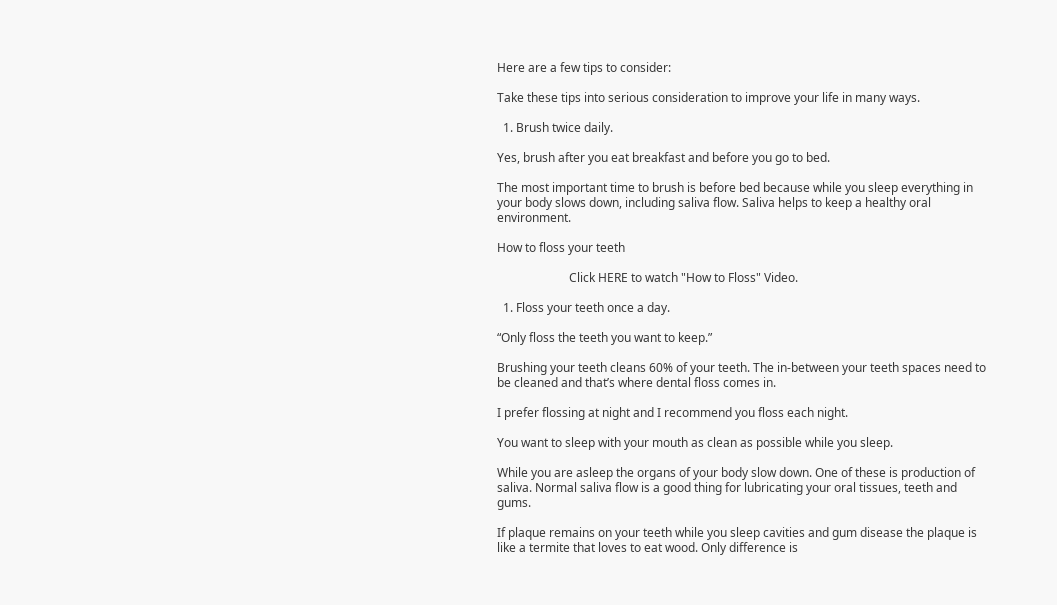Here are a few tips to consider:

Take these tips into serious consideration to improve your life in many ways.

  1. Brush twice daily.

Yes, brush after you eat breakfast and before you go to bed.

The most important time to brush is before bed because while you sleep everything in your body slows down, including saliva flow. Saliva helps to keep a healthy oral environment.

How to floss your teeth

                        Click HERE to watch "How to Floss" Video.

  1. Floss your teeth once a day.

“Only floss the teeth you want to keep.”

Brushing your teeth cleans 60% of your teeth. The in-between your teeth spaces need to be cleaned and that’s where dental floss comes in.

I prefer flossing at night and I recommend you floss each night.

You want to sleep with your mouth as clean as possible while you sleep.

While you are asleep the organs of your body slow down. One of these is production of saliva. Normal saliva flow is a good thing for lubricating your oral tissues, teeth and gums.

If plaque remains on your teeth while you sleep cavities and gum disease the plaque is like a termite that loves to eat wood. Only difference is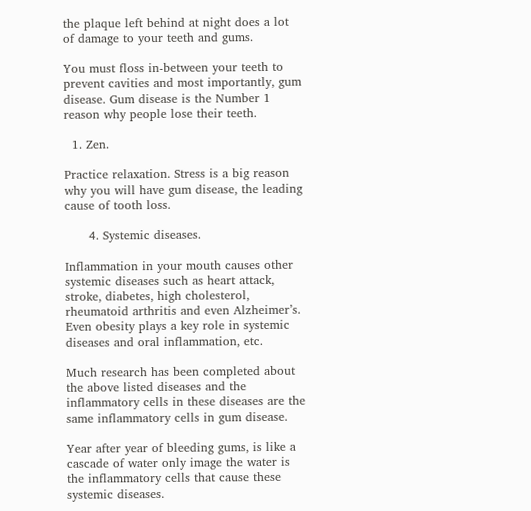the plaque left behind at night does a lot of damage to your teeth and gums.

You must floss in-between your teeth to prevent cavities and most importantly, gum disease. Gum disease is the Number 1 reason why people lose their teeth.

  1. Zen.

Practice relaxation. Stress is a big reason why you will have gum disease, the leading cause of tooth loss.

      4. Systemic diseases.

Inflammation in your mouth causes other systemic diseases such as heart attack, stroke, diabetes, high cholesterol, rheumatoid arthritis and even Alzheimer’s. Even obesity plays a key role in systemic diseases and oral inflammation, etc.

Much research has been completed about the above listed diseases and the inflammatory cells in these diseases are the same inflammatory cells in gum disease.

Year after year of bleeding gums, is like a cascade of water only image the water is the inflammatory cells that cause these systemic diseases.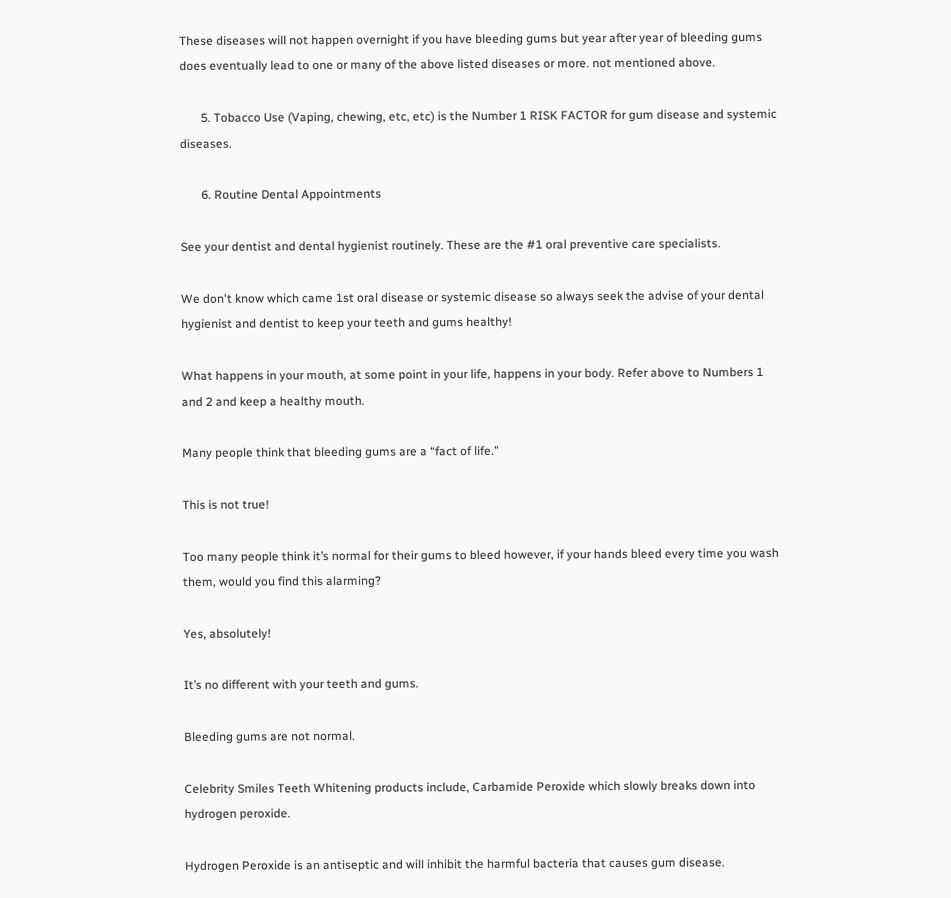These diseases will not happen overnight if you have bleeding gums but year after year of bleeding gums does eventually lead to one or many of the above listed diseases or more. not mentioned above.

       5. Tobacco Use (Vaping, chewing, etc, etc) is the Number 1 RISK FACTOR for gum disease and systemic diseases.

       6. Routine Dental Appointments

See your dentist and dental hygienist routinely. These are the #1 oral preventive care specialists.

We don't know which came 1st oral disease or systemic disease so always seek the advise of your dental hygienist and dentist to keep your teeth and gums healthy!

What happens in your mouth, at some point in your life, happens in your body. Refer above to Numbers 1 and 2 and keep a healthy mouth.

Many people think that bleeding gums are a “fact of life.”

This is not true!

Too many people think it’s normal for their gums to bleed however, if your hands bleed every time you wash them, would you find this alarming?

Yes, absolutely!

It’s no different with your teeth and gums.

Bleeding gums are not normal.

Celebrity Smiles Teeth Whitening products include, Carbamide Peroxide which slowly breaks down into hydrogen peroxide.

Hydrogen Peroxide is an antiseptic and will inhibit the harmful bacteria that causes gum disease.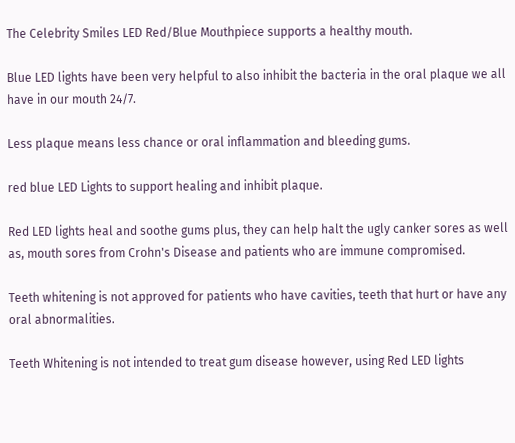The Celebrity Smiles LED Red/Blue Mouthpiece supports a healthy mouth.

Blue LED lights have been very helpful to also inhibit the bacteria in the oral plaque we all have in our mouth 24/7.

Less plaque means less chance or oral inflammation and bleeding gums.

red blue LED Lights to support healing and inhibit plaque.

Red LED lights heal and soothe gums plus, they can help halt the ugly canker sores as well as, mouth sores from Crohn's Disease and patients who are immune compromised.

Teeth whitening is not approved for patients who have cavities, teeth that hurt or have any oral abnormalities.

Teeth Whitening is not intended to treat gum disease however, using Red LED lights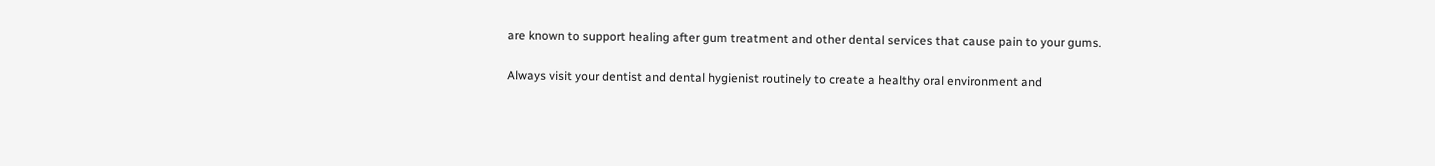are known to support healing after gum treatment and other dental services that cause pain to your gums.

Always visit your dentist and dental hygienist routinely to create a healthy oral environment and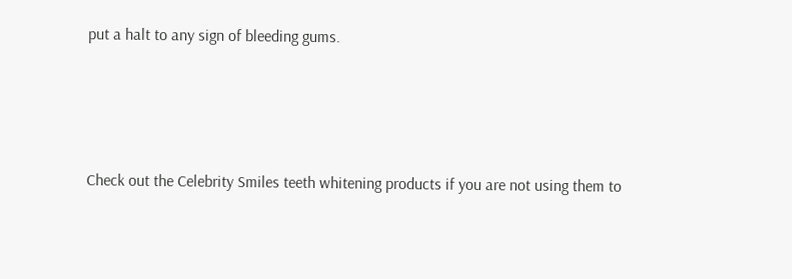put a halt to any sign of bleeding gums.




Check out the Celebrity Smiles teeth whitening products if you are not using them to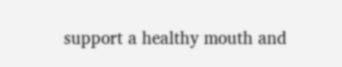support a healthy mouth and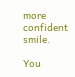more confident smile.

You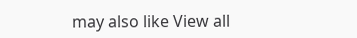may also like View all